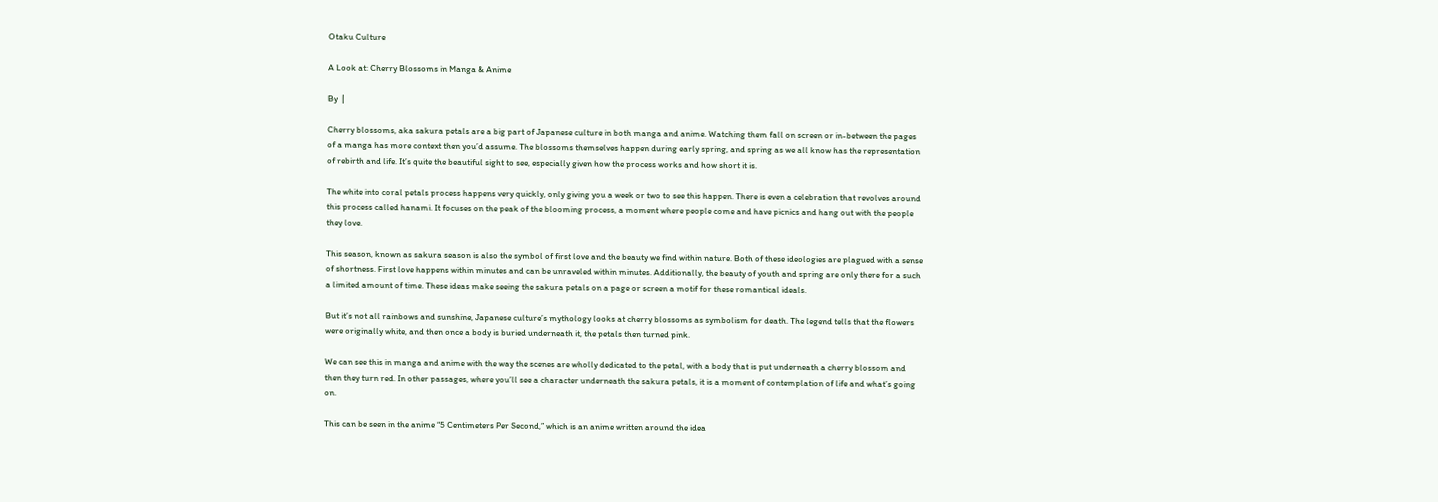Otaku Culture

A Look at: Cherry Blossoms in Manga & Anime

By  |

Cherry blossoms, aka sakura petals are a big part of Japanese culture in both manga and anime. Watching them fall on screen or in-between the pages of a manga has more context then you’d assume. The blossoms themselves happen during early spring, and spring as we all know has the representation of rebirth and life. It’s quite the beautiful sight to see, especially given how the process works and how short it is.

The white into coral petals process happens very quickly, only giving you a week or two to see this happen. There is even a celebration that revolves around this process called hanami. It focuses on the peak of the blooming process, a moment where people come and have picnics and hang out with the people they love.

This season, known as sakura season is also the symbol of first love and the beauty we find within nature. Both of these ideologies are plagued with a sense of shortness. First love happens within minutes and can be unraveled within minutes. Additionally, the beauty of youth and spring are only there for a such a limited amount of time. These ideas make seeing the sakura petals on a page or screen a motif for these romantical ideals.

But it’s not all rainbows and sunshine, Japanese culture’s mythology looks at cherry blossoms as symbolism for death. The legend tells that the flowers were originally white, and then once a body is buried underneath it, the petals then turned pink.

We can see this in manga and anime with the way the scenes are wholly dedicated to the petal, with a body that is put underneath a cherry blossom and then they turn red. In other passages, where you’ll see a character underneath the sakura petals, it is a moment of contemplation of life and what’s going on.

This can be seen in the anime “5 Centimeters Per Second,” which is an anime written around the idea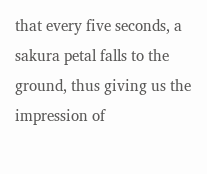that every five seconds, a sakura petal falls to the ground, thus giving us the impression of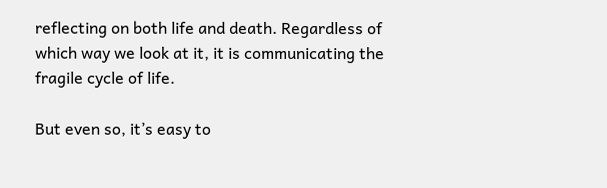reflecting on both life and death. Regardless of which way we look at it, it is communicating the fragile cycle of life.

But even so, it’s easy to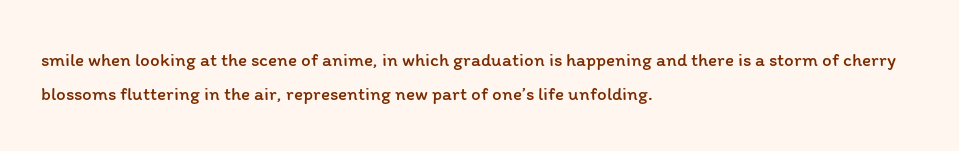smile when looking at the scene of anime, in which graduation is happening and there is a storm of cherry blossoms fluttering in the air, representing new part of one’s life unfolding.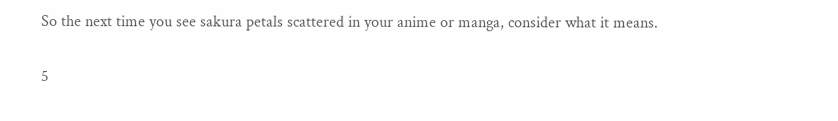So the next time you see sakura petals scattered in your anime or manga, consider what it means.

5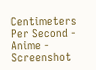Centimeters Per Second - Anime - Screenshot